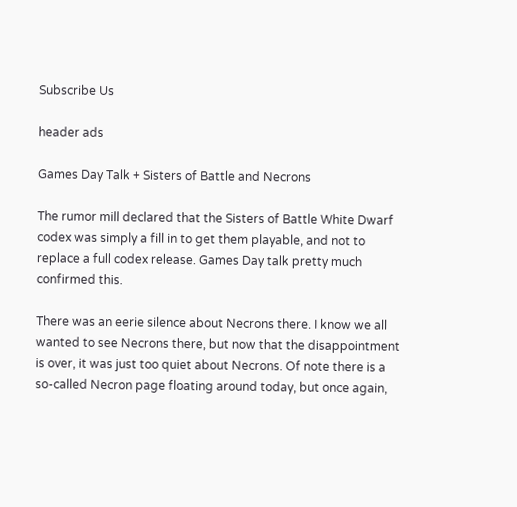Subscribe Us

header ads

Games Day Talk + Sisters of Battle and Necrons

The rumor mill declared that the Sisters of Battle White Dwarf codex was simply a fill in to get them playable, and not to replace a full codex release. Games Day talk pretty much confirmed this.

There was an eerie silence about Necrons there. I know we all wanted to see Necrons there, but now that the disappointment is over, it was just too quiet about Necrons. Of note there is a so-called Necron page floating around today, but once again,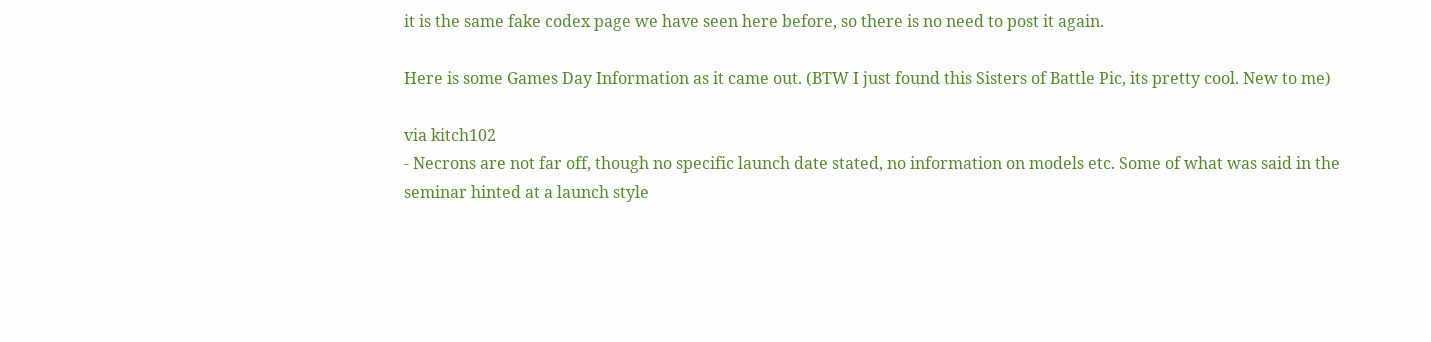it is the same fake codex page we have seen here before, so there is no need to post it again.

Here is some Games Day Information as it came out. (BTW I just found this Sisters of Battle Pic, its pretty cool. New to me)

via kitch102
- Necrons are not far off, though no specific launch date stated, no information on models etc. Some of what was said in the seminar hinted at a launch style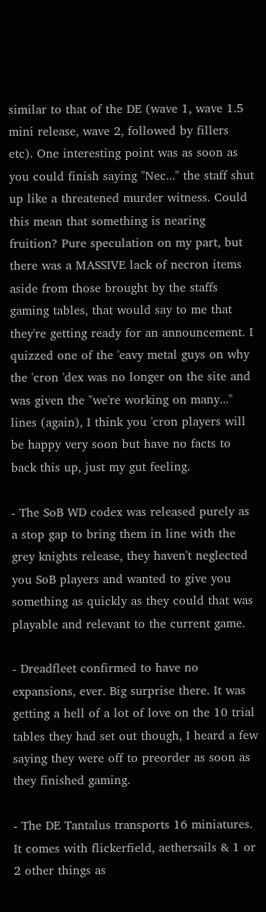similar to that of the DE (wave 1, wave 1.5 mini release, wave 2, followed by fillers etc). One interesting point was as soon as you could finish saying "Nec..." the staff shut up like a threatened murder witness. Could this mean that something is nearing fruition? Pure speculation on my part, but there was a MASSIVE lack of necron items aside from those brought by the staffs gaming tables, that would say to me that they're getting ready for an announcement. I quizzed one of the 'eavy metal guys on why the 'cron 'dex was no longer on the site and was given the "we're working on many..." lines (again), I think you 'cron players will be happy very soon but have no facts to back this up, just my gut feeling.

- The SoB WD codex was released purely as a stop gap to bring them in line with the grey knights release, they haven't neglected you SoB players and wanted to give you something as quickly as they could that was playable and relevant to the current game.

- Dreadfleet confirmed to have no expansions, ever. Big surprise there. It was getting a hell of a lot of love on the 10 trial tables they had set out though, I heard a few saying they were off to preorder as soon as they finished gaming.

- The DE Tantalus transports 16 miniatures. It comes with flickerfield, aethersails & 1 or 2 other things as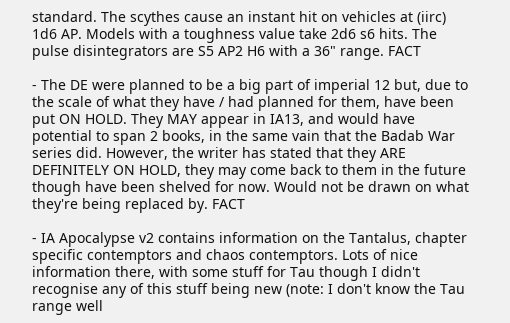standard. The scythes cause an instant hit on vehicles at (iirc) 1d6 AP. Models with a toughness value take 2d6 s6 hits. The pulse disintegrators are S5 AP2 H6 with a 36" range. FACT

- The DE were planned to be a big part of imperial 12 but, due to the scale of what they have / had planned for them, have been put ON HOLD. They MAY appear in IA13, and would have potential to span 2 books, in the same vain that the Badab War series did. However, the writer has stated that they ARE DEFINITELY ON HOLD, they may come back to them in the future though have been shelved for now. Would not be drawn on what they're being replaced by. FACT

- IA Apocalypse v2 contains information on the Tantalus, chapter specific contemptors and chaos contemptors. Lots of nice information there, with some stuff for Tau though I didn't recognise any of this stuff being new (note: I don't know the Tau range well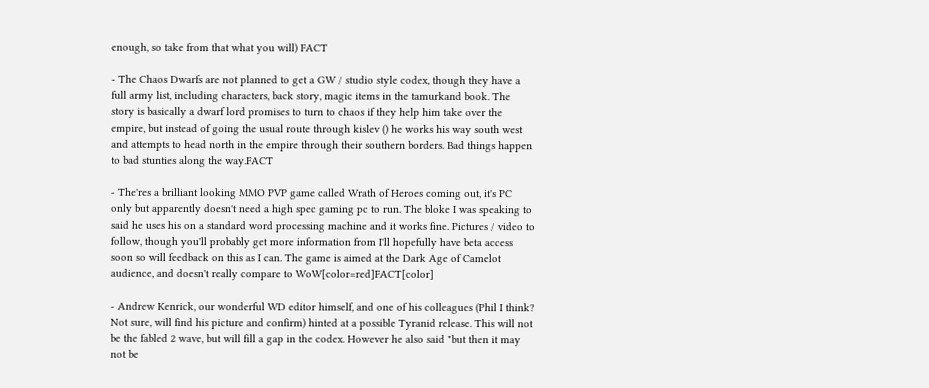enough, so take from that what you will) FACT

- The Chaos Dwarfs are not planned to get a GW / studio style codex, though they have a full army list, including characters, back story, magic items in the tamurkand book. The story is basically a dwarf lord promises to turn to chaos if they help him take over the empire, but instead of going the usual route through kislev () he works his way south west and attempts to head north in the empire through their southern borders. Bad things happen to bad stunties along the way.FACT

- The'res a brilliant looking MMO PVP game called Wrath of Heroes coming out, it's PC only but apparently doesn't need a high spec gaming pc to run. The bloke I was speaking to said he uses his on a standard word processing machine and it works fine. Pictures / video to follow, though you'll probably get more information from I'll hopefully have beta access soon so will feedback on this as I can. The game is aimed at the Dark Age of Camelot audience, and doesn't really compare to WoW[color=red]FACT[color]

- Andrew Kenrick, our wonderful WD editor himself, and one of his colleagues (Phil I think? Not sure, will find his picture and confirm) hinted at a possible Tyranid release. This will not be the fabled 2 wave, but will fill a gap in the codex. However he also said "but then it may not be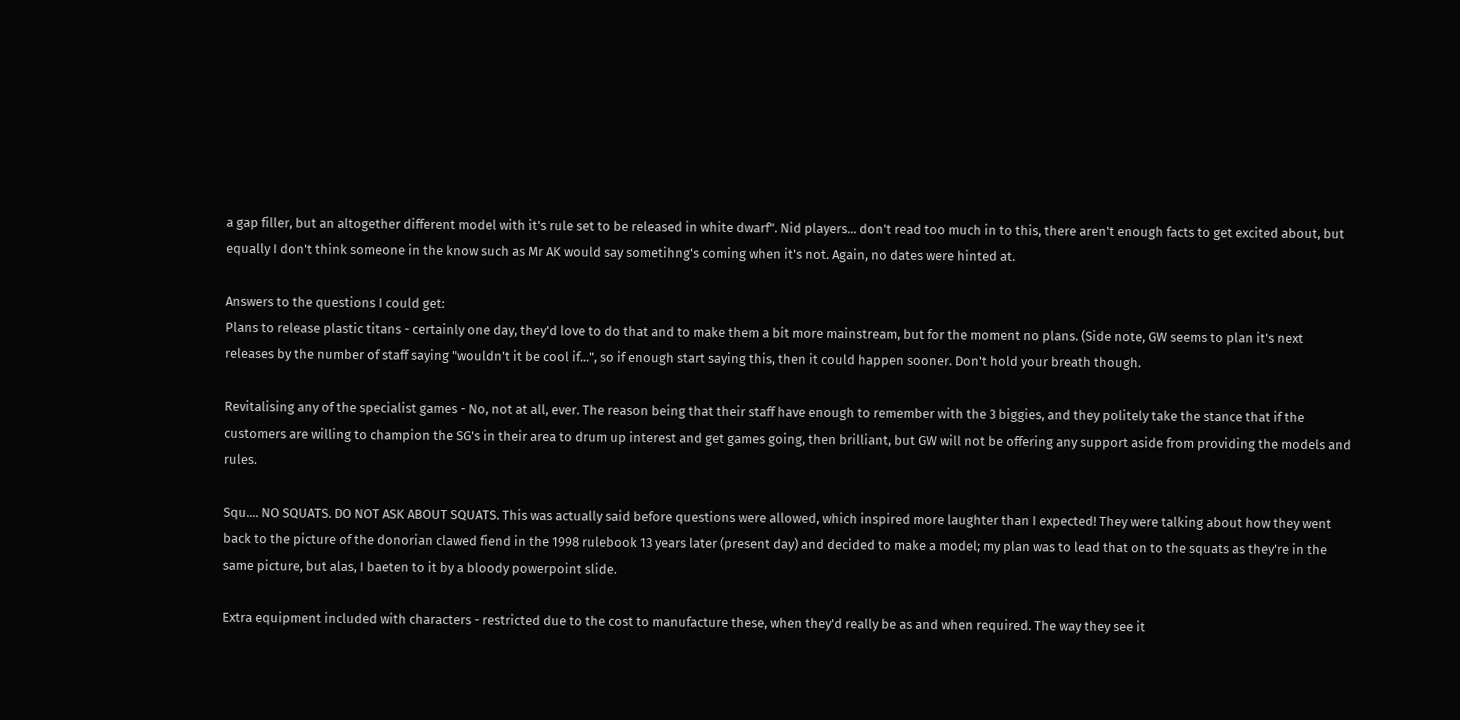a gap filler, but an altogether different model with it's rule set to be released in white dwarf". Nid players... don't read too much in to this, there aren't enough facts to get excited about, but equally I don't think someone in the know such as Mr AK would say sometihng's coming when it's not. Again, no dates were hinted at.

Answers to the questions I could get:
Plans to release plastic titans - certainly one day, they'd love to do that and to make them a bit more mainstream, but for the moment no plans. (Side note, GW seems to plan it's next releases by the number of staff saying "wouldn't it be cool if...", so if enough start saying this, then it could happen sooner. Don't hold your breath though.

Revitalising any of the specialist games - No, not at all, ever. The reason being that their staff have enough to remember with the 3 biggies, and they politely take the stance that if the customers are willing to champion the SG's in their area to drum up interest and get games going, then brilliant, but GW will not be offering any support aside from providing the models and rules.

Squ.... NO SQUATS. DO NOT ASK ABOUT SQUATS. This was actually said before questions were allowed, which inspired more laughter than I expected! They were talking about how they went back to the picture of the donorian clawed fiend in the 1998 rulebook 13 years later (present day) and decided to make a model; my plan was to lead that on to the squats as they're in the same picture, but alas, I baeten to it by a bloody powerpoint slide.

Extra equipment included with characters - restricted due to the cost to manufacture these, when they'd really be as and when required. The way they see it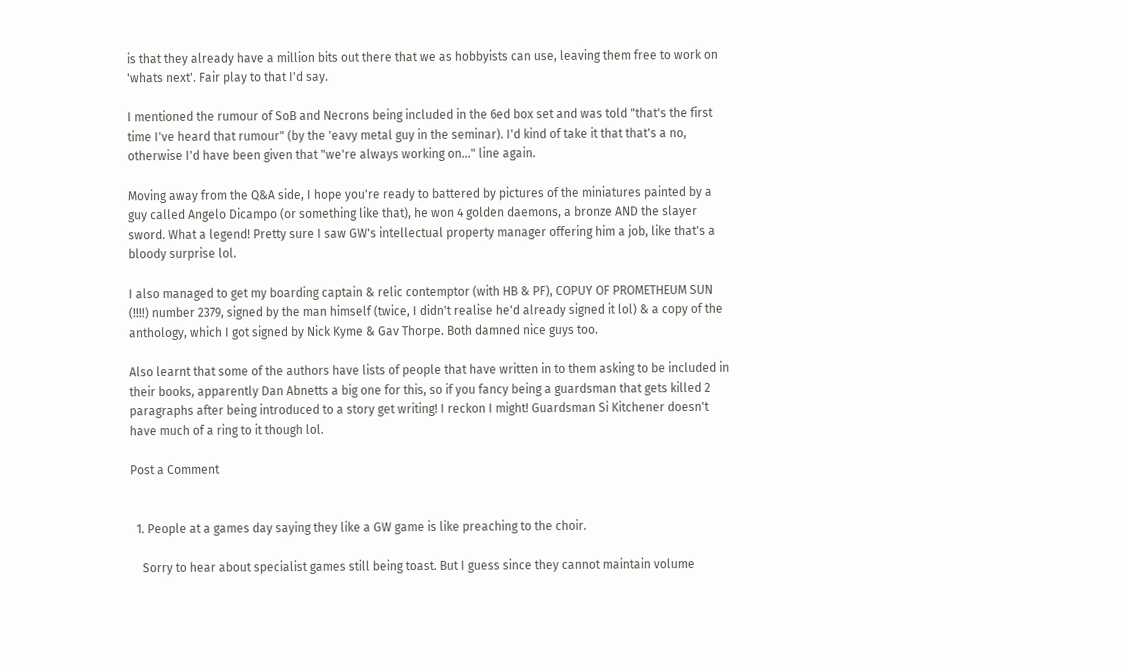is that they already have a million bits out there that we as hobbyists can use, leaving them free to work on 'whats next'. Fair play to that I'd say.

I mentioned the rumour of SoB and Necrons being included in the 6ed box set and was told "that's the first time I've heard that rumour" (by the 'eavy metal guy in the seminar). I'd kind of take it that that's a no, otherwise I'd have been given that "we're always working on..." line again.

Moving away from the Q&A side, I hope you're ready to battered by pictures of the miniatures painted by a guy called Angelo Dicampo (or something like that), he won 4 golden daemons, a bronze AND the slayer sword. What a legend! Pretty sure I saw GW's intellectual property manager offering him a job, like that's a bloody surprise lol.

I also managed to get my boarding captain & relic contemptor (with HB & PF), COPUY OF PROMETHEUM SUN (!!!!) number 2379, signed by the man himself (twice, I didn't realise he'd already signed it lol) & a copy of the anthology, which I got signed by Nick Kyme & Gav Thorpe. Both damned nice guys too.

Also learnt that some of the authors have lists of people that have written in to them asking to be included in their books, apparently Dan Abnetts a big one for this, so if you fancy being a guardsman that gets killed 2 paragraphs after being introduced to a story get writing! I reckon I might! Guardsman Si Kitchener doesn't have much of a ring to it though lol.

Post a Comment


  1. People at a games day saying they like a GW game is like preaching to the choir.

    Sorry to hear about specialist games still being toast. But I guess since they cannot maintain volume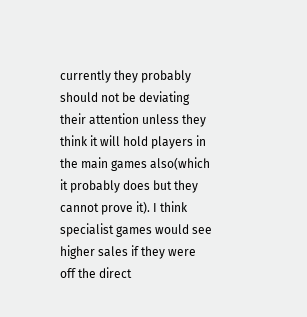currently they probably should not be deviating their attention unless they think it will hold players in the main games also(which it probably does but they cannot prove it). I think specialist games would see higher sales if they were off the direct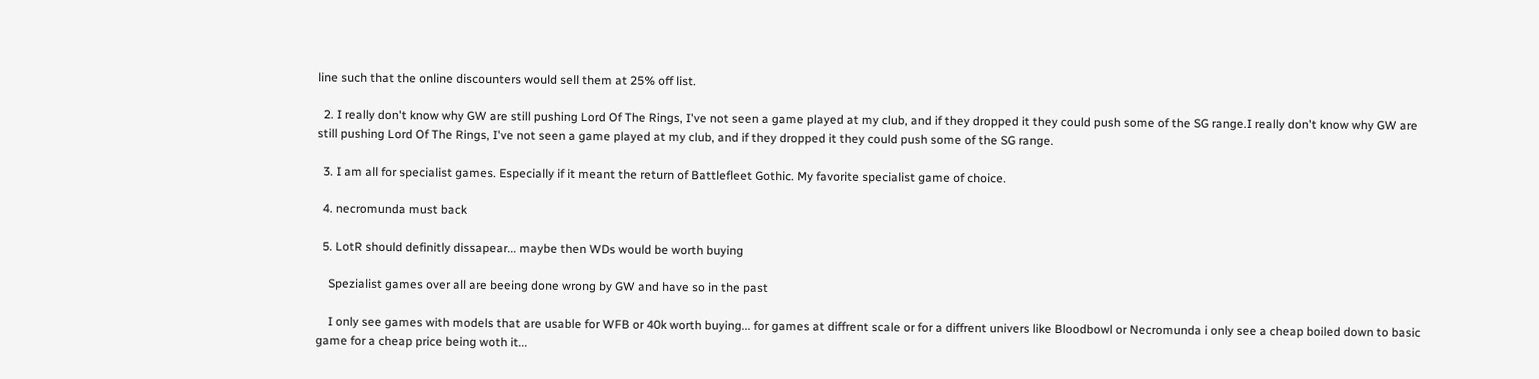line such that the online discounters would sell them at 25% off list.

  2. I really don't know why GW are still pushing Lord Of The Rings, I've not seen a game played at my club, and if they dropped it they could push some of the SG range.I really don't know why GW are still pushing Lord Of The Rings, I've not seen a game played at my club, and if they dropped it they could push some of the SG range.

  3. I am all for specialist games. Especially if it meant the return of Battlefleet Gothic. My favorite specialist game of choice.

  4. necromunda must back

  5. LotR should definitly dissapear... maybe then WDs would be worth buying

    Spezialist games over all are beeing done wrong by GW and have so in the past

    I only see games with models that are usable for WFB or 40k worth buying... for games at diffrent scale or for a diffrent univers like Bloodbowl or Necromunda i only see a cheap boiled down to basic game for a cheap price being woth it...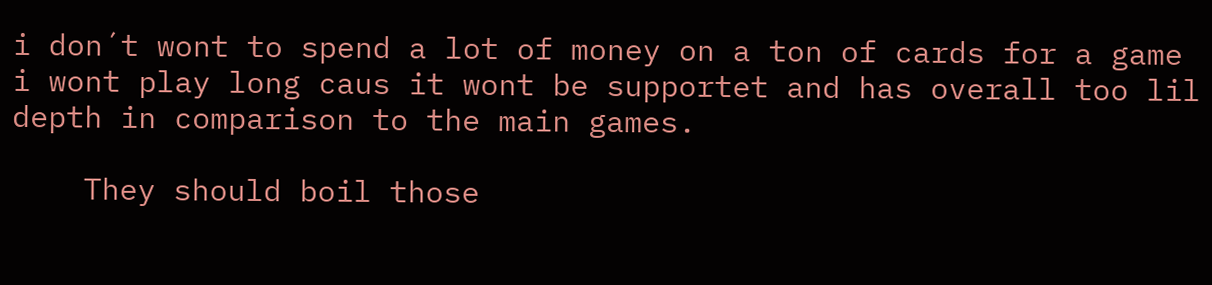i don´t wont to spend a lot of money on a ton of cards for a game i wont play long caus it wont be supportet and has overall too lil depth in comparison to the main games.

    They should boil those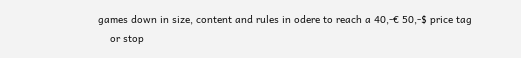games down in size, content and rules in odere to reach a 40,-€ 50,-$ price tag
    or stop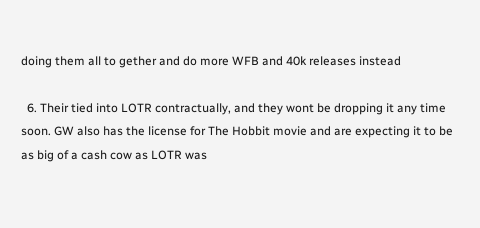doing them all to gether and do more WFB and 40k releases instead

  6. Their tied into LOTR contractually, and they wont be dropping it any time soon. GW also has the license for The Hobbit movie and are expecting it to be as big of a cash cow as LOTR was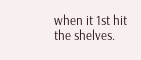when it 1st hit the shelves.